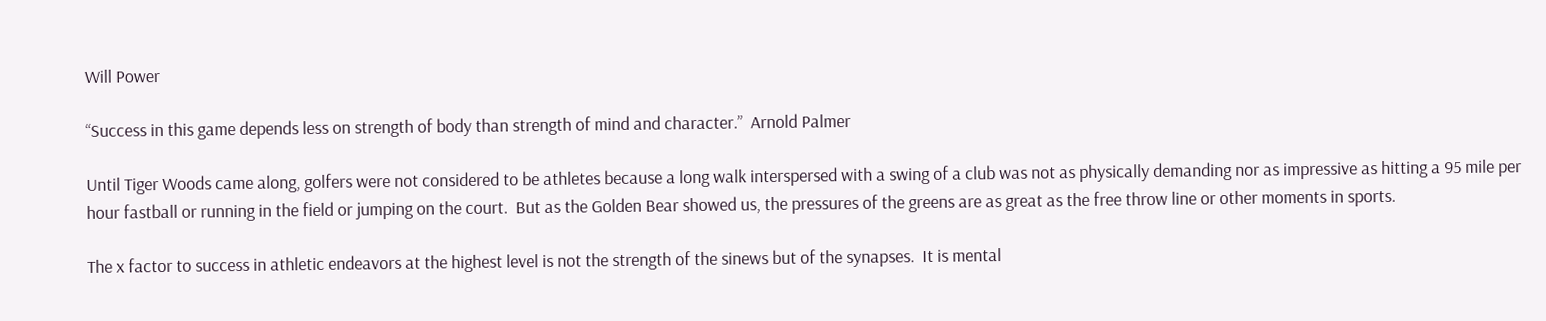Will Power

“Success in this game depends less on strength of body than strength of mind and character.”  Arnold Palmer

Until Tiger Woods came along, golfers were not considered to be athletes because a long walk interspersed with a swing of a club was not as physically demanding nor as impressive as hitting a 95 mile per hour fastball or running in the field or jumping on the court.  But as the Golden Bear showed us, the pressures of the greens are as great as the free throw line or other moments in sports.

The x factor to success in athletic endeavors at the highest level is not the strength of the sinews but of the synapses.  It is mental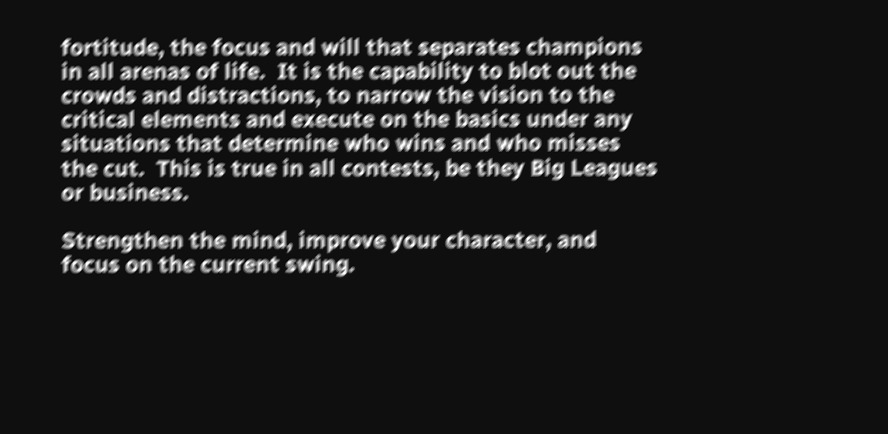fortitude, the focus and will that separates champions in all arenas of life.  It is the capability to blot out the crowds and distractions, to narrow the vision to the critical elements and execute on the basics under any situations that determine who wins and who misses the cut.  This is true in all contests, be they Big Leagues or business.

Strengthen the mind, improve your character, and focus on the current swing.